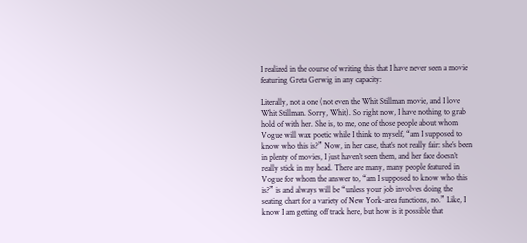I realized in the course of writing this that I have never seen a movie featuring Greta Gerwig in any capacity:

Literally, not a one (not even the Whit Stillman movie, and I love Whit Stillman. Sorry, Whit). So right now, I have nothing to grab hold of with her. She is, to me, one of those people about whom Vogue will wax poetic while I think to myself, “am I supposed to know who this is?” Now, in her case, that’s not really fair: she’s been in plenty of movies, I just haven’t seen them, and her face doesn’t really stick in my head. There are many, many people featured in Vogue for whom the answer to, “am I supposed to know who this is?” is and always will be “unless your job involves doing the seating chart for a variety of New York-area functions, no.” Like, I know I am getting off track here, but how is it possible that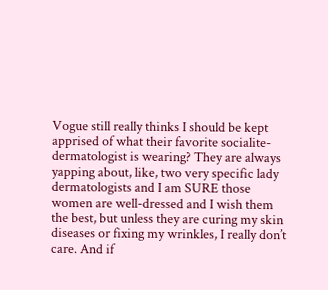Vogue still really thinks I should be kept apprised of what their favorite socialite-dermatologist is wearing? They are always yapping about, like, two very specific lady dermatologists and I am SURE those women are well-dressed and I wish them the best, but unless they are curing my skin diseases or fixing my wrinkles, I really don’t care. And if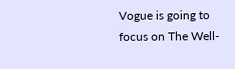Vogue is going to focus on The Well-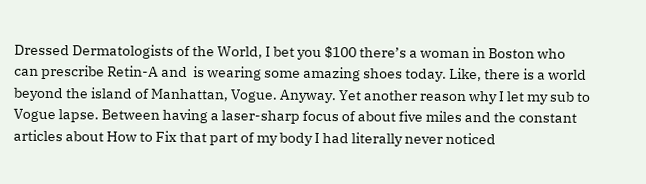Dressed Dermatologists of the World, I bet you $100 there’s a woman in Boston who can prescribe Retin-A and  is wearing some amazing shoes today. Like, there is a world beyond the island of Manhattan, Vogue. Anyway. Yet another reason why I let my sub to Vogue lapse. Between having a laser-sharp focus of about five miles and the constant articles about How to Fix that part of my body I had literally never noticed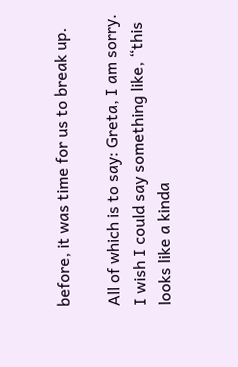before, it was time for us to break up.

All of which is to say: Greta, I am sorry. I wish I could say something like, “this looks like a kinda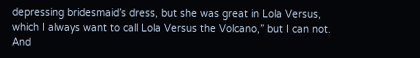depressing bridesmaid’s dress, but she was great in Lola Versus, which I always want to call Lola Versus the Volcano,” but I can not. And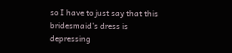so I have to just say that this bridesmaid’s dress is depressing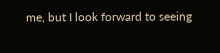me, but I look forward to seeing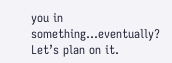you in something…eventually? Let’s plan on it.